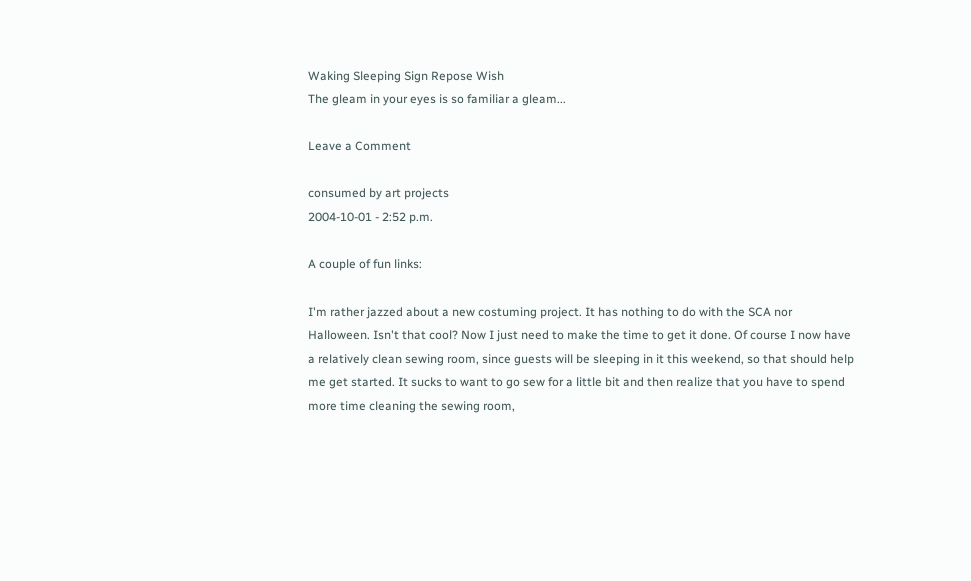Waking Sleeping Sign Repose Wish
The gleam in your eyes is so familiar a gleam...

Leave a Comment

consumed by art projects
2004-10-01 - 2:52 p.m.

A couple of fun links:

I'm rather jazzed about a new costuming project. It has nothing to do with the SCA nor Halloween. Isn't that cool? Now I just need to make the time to get it done. Of course I now have a relatively clean sewing room, since guests will be sleeping in it this weekend, so that should help me get started. It sucks to want to go sew for a little bit and then realize that you have to spend more time cleaning the sewing room,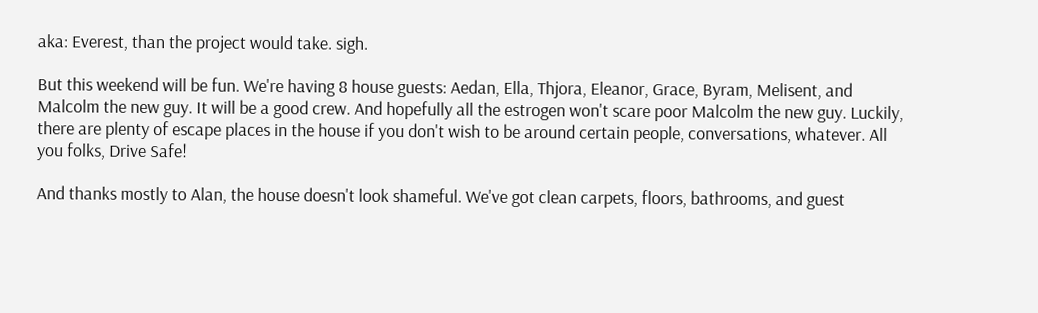aka: Everest, than the project would take. sigh.

But this weekend will be fun. We're having 8 house guests: Aedan, Ella, Thjora, Eleanor, Grace, Byram, Melisent, and Malcolm the new guy. It will be a good crew. And hopefully all the estrogen won't scare poor Malcolm the new guy. Luckily, there are plenty of escape places in the house if you don't wish to be around certain people, conversations, whatever. All you folks, Drive Safe!

And thanks mostly to Alan, the house doesn't look shameful. We've got clean carpets, floors, bathrooms, and guest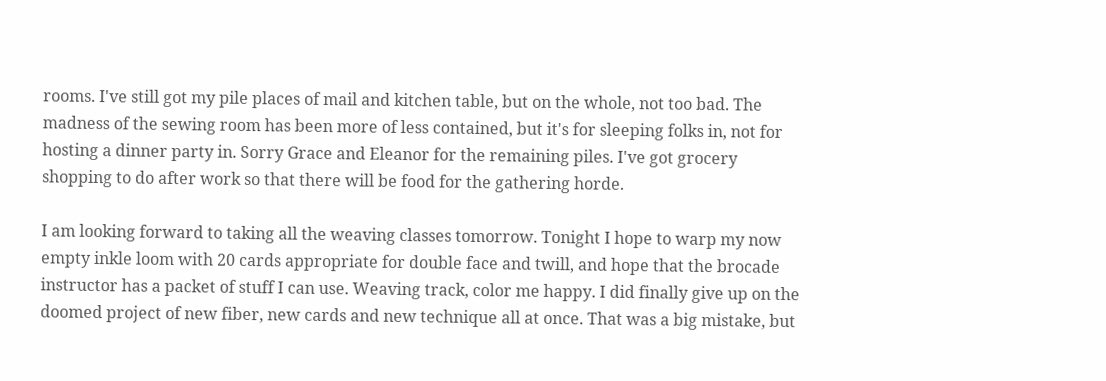rooms. I've still got my pile places of mail and kitchen table, but on the whole, not too bad. The madness of the sewing room has been more of less contained, but it's for sleeping folks in, not for hosting a dinner party in. Sorry Grace and Eleanor for the remaining piles. I've got grocery shopping to do after work so that there will be food for the gathering horde.

I am looking forward to taking all the weaving classes tomorrow. Tonight I hope to warp my now empty inkle loom with 20 cards appropriate for double face and twill, and hope that the brocade instructor has a packet of stuff I can use. Weaving track, color me happy. I did finally give up on the doomed project of new fiber, new cards and new technique all at once. That was a big mistake, but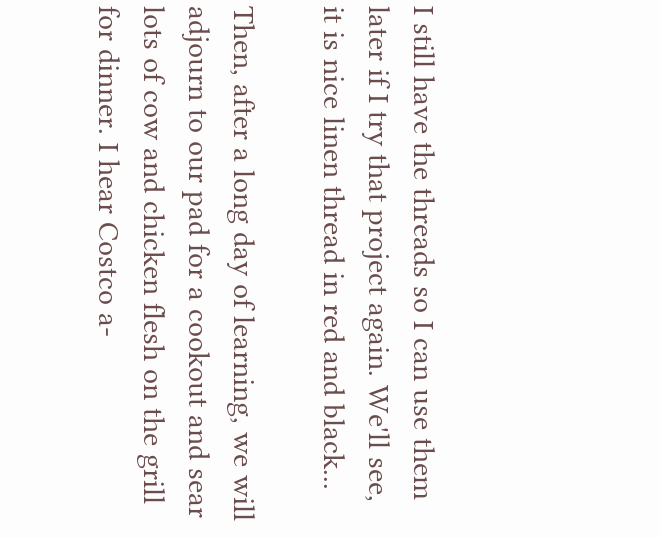I still have the threads so I can use them later if I try that project again. We'll see, it is nice linen thread in red and black...

Then, after a long day of learning, we will adjourn to our pad for a cookout and sear lots of cow and chicken flesh on the grill for dinner. I hear Costco a-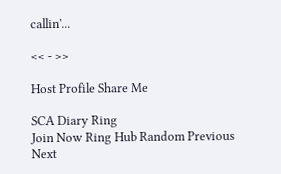callin'...

<< - >>

Host Profile Share Me

SCA Diary Ring
Join Now Ring Hub Random Previous Next